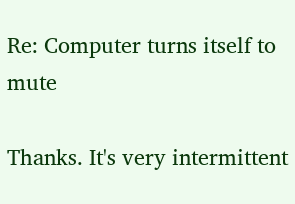Re: Computer turns itself to mute

Thanks. It's very intermittent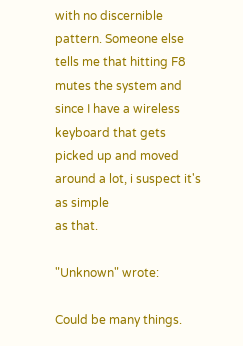with no discernible pattern. Someone else
tells me that hitting F8 mutes the system and since I have a wireless
keyboard that gets picked up and moved around a lot, i suspect it's as simple
as that.

"Unknown" wrote:

Could be many things.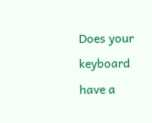Does your keyboard have a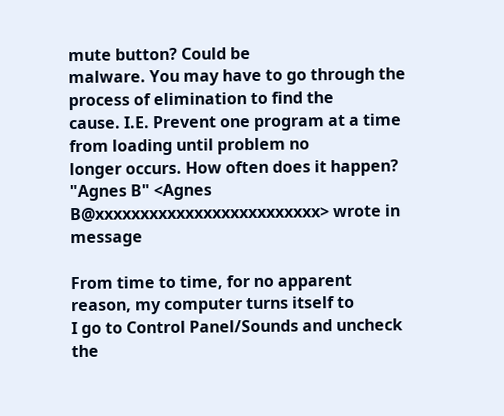mute button? Could be
malware. You may have to go through the process of elimination to find the
cause. I.E. Prevent one program at a time from loading until problem no
longer occurs. How often does it happen?
"Agnes B" <Agnes B@xxxxxxxxxxxxxxxxxxxxxxxxx> wrote in message

From time to time, for no apparent reason, my computer turns itself to
I go to Control Panel/Sounds and uncheck the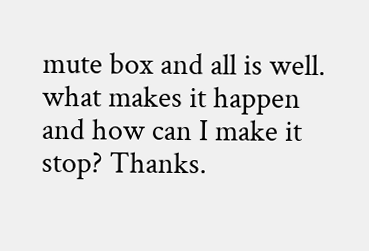mute box and all is well.
what makes it happen and how can I make it stop? Thanks.